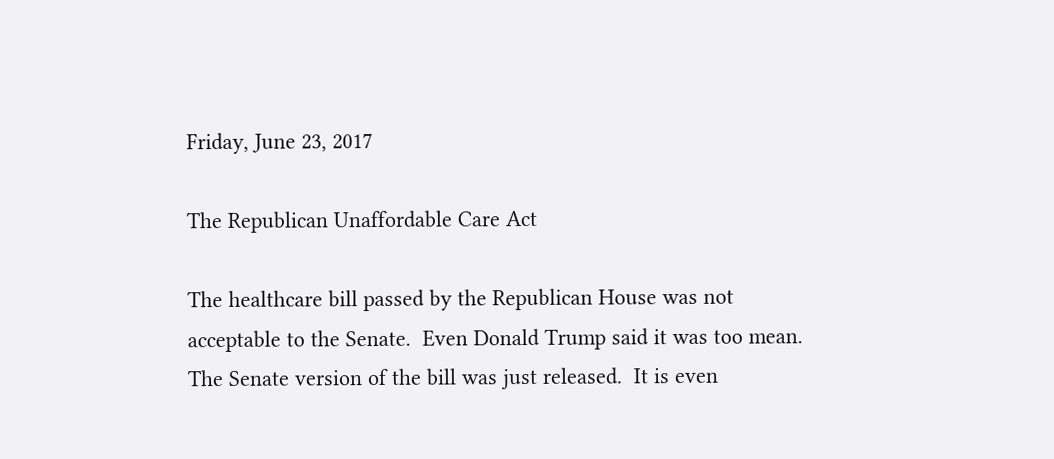Friday, June 23, 2017

The Republican Unaffordable Care Act

The healthcare bill passed by the Republican House was not acceptable to the Senate.  Even Donald Trump said it was too mean.  The Senate version of the bill was just released.  It is even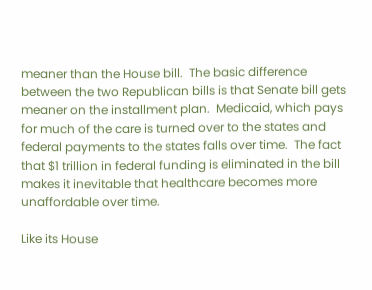meaner than the House bill.  The basic difference between the two Republican bills is that Senate bill gets meaner on the installment plan.  Medicaid, which pays for much of the care is turned over to the states and federal payments to the states falls over time.  The fact that $1 trillion in federal funding is eliminated in the bill makes it inevitable that healthcare becomes more unaffordable over time.

Like its House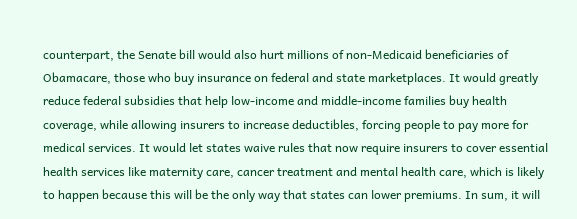counterpart, the Senate bill would also hurt millions of non-Medicaid beneficiaries of Obamacare, those who buy insurance on federal and state marketplaces. It would greatly reduce federal subsidies that help low-income and middle-income families buy health coverage, while allowing insurers to increase deductibles, forcing people to pay more for medical services. It would let states waive rules that now require insurers to cover essential health services like maternity care, cancer treatment and mental health care, which is likely to happen because this will be the only way that states can lower premiums. In sum, it will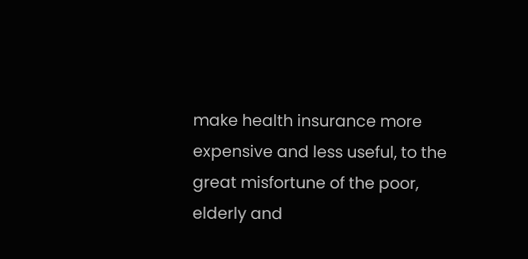make health insurance more expensive and less useful, to the great misfortune of the poor, elderly and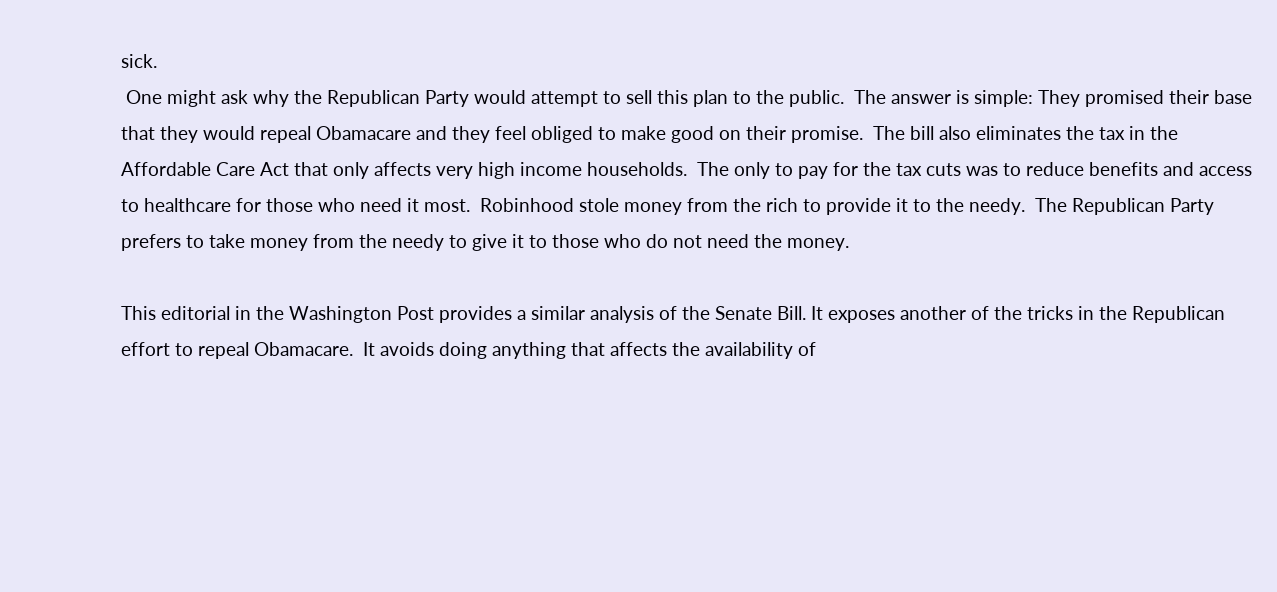sick.
 One might ask why the Republican Party would attempt to sell this plan to the public.  The answer is simple: They promised their base that they would repeal Obamacare and they feel obliged to make good on their promise.  The bill also eliminates the tax in the Affordable Care Act that only affects very high income households.  The only to pay for the tax cuts was to reduce benefits and access to healthcare for those who need it most.  Robinhood stole money from the rich to provide it to the needy.  The Republican Party prefers to take money from the needy to give it to those who do not need the money.

This editorial in the Washington Post provides a similar analysis of the Senate Bill. It exposes another of the tricks in the Republican effort to repeal Obamacare.  It avoids doing anything that affects the availability of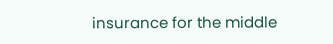insurance for the middle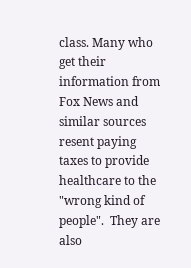class. Many who get their information from Fox News and similar sources resent paying taxes to provide healthcare to the "wrong kind of people".  They are also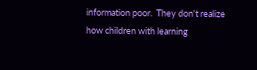information poor.  They don't realize how children with learning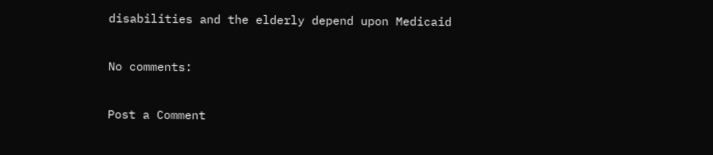disabilities and the elderly depend upon Medicaid

No comments:

Post a Comment